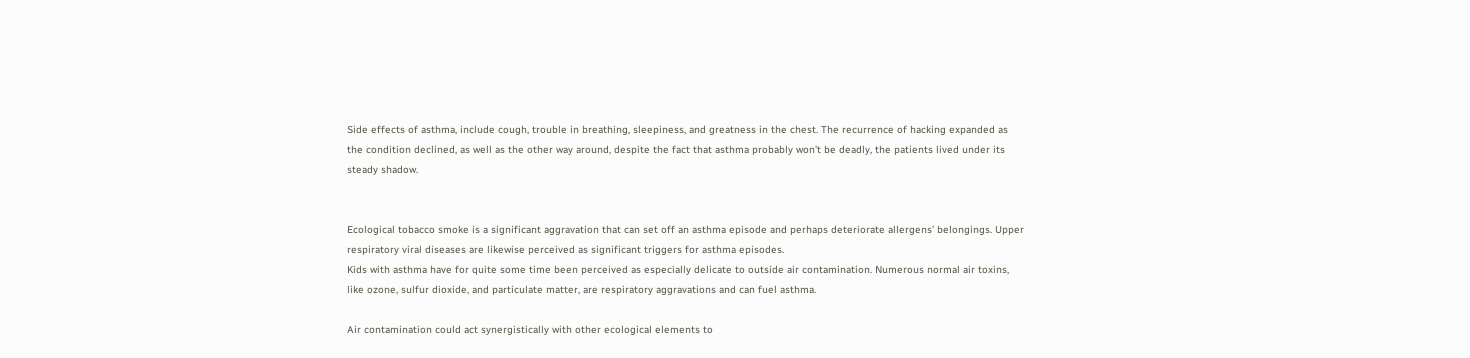Side effects of asthma, include cough, trouble in breathing, sleepiness, and greatness in the chest. The recurrence of hacking expanded as the condition declined, as well as the other way around, despite the fact that asthma probably won’t be deadly, the patients lived under its steady shadow.


Ecological tobacco smoke is a significant aggravation that can set off an asthma episode and perhaps deteriorate allergens’ belongings. Upper respiratory viral diseases are likewise perceived as significant triggers for asthma episodes.
Kids with asthma have for quite some time been perceived as especially delicate to outside air contamination. Numerous normal air toxins, like ozone, sulfur dioxide, and particulate matter, are respiratory aggravations and can fuel asthma.

Air contamination could act synergistically with other ecological elements to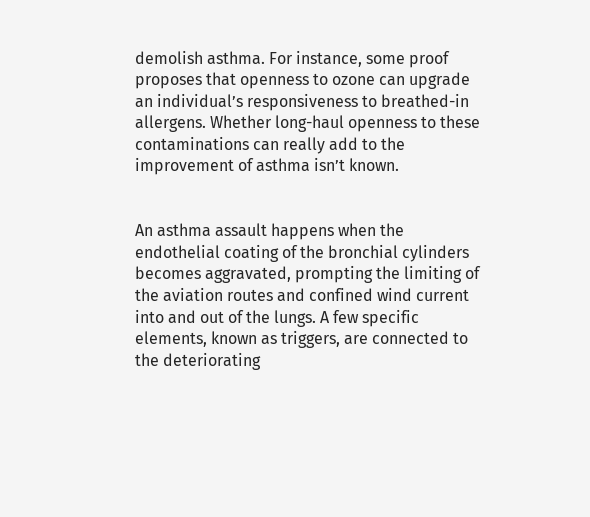demolish asthma. For instance, some proof proposes that openness to ozone can upgrade an individual’s responsiveness to breathed-in allergens. Whether long-haul openness to these contaminations can really add to the improvement of asthma isn’t known.


An asthma assault happens when the endothelial coating of the bronchial cylinders becomes aggravated, prompting the limiting of the aviation routes and confined wind current into and out of the lungs. A few specific elements, known as triggers, are connected to the deteriorating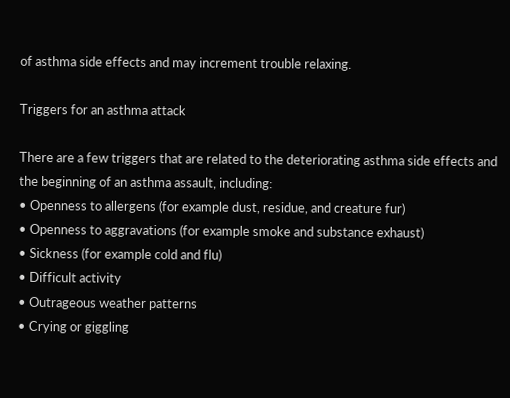of asthma side effects and may increment trouble relaxing.

Triggers for an asthma attack

There are a few triggers that are related to the deteriorating asthma side effects and the beginning of an asthma assault, including:
• Openness to allergens (for example dust, residue, and creature fur)
• Openness to aggravations (for example smoke and substance exhaust)
• Sickness (for example cold and flu)
• Difficult activity
• Outrageous weather patterns
• Crying or giggling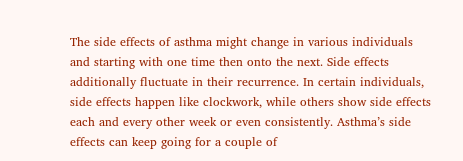The side effects of asthma might change in various individuals and starting with one time then onto the next. Side effects additionally fluctuate in their recurrence. In certain individuals, side effects happen like clockwork, while others show side effects each and every other week or even consistently. Asthma’s side effects can keep going for a couple of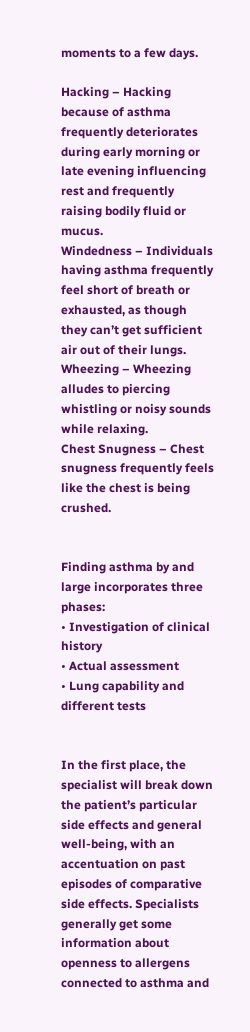moments to a few days.

Hacking – Hacking because of asthma frequently deteriorates during early morning or late evening influencing rest and frequently raising bodily fluid or mucus.
Windedness – Individuals having asthma frequently feel short of breath or exhausted, as though they can’t get sufficient air out of their lungs.
Wheezing – Wheezing alludes to piercing whistling or noisy sounds while relaxing.
Chest Snugness – Chest snugness frequently feels like the chest is being crushed.


Finding asthma by and large incorporates three phases:
• Investigation of clinical history
• Actual assessment
• Lung capability and different tests


In the first place, the specialist will break down the patient’s particular side effects and general well-being, with an accentuation on past episodes of comparative side effects. Specialists generally get some information about openness to allergens connected to asthma and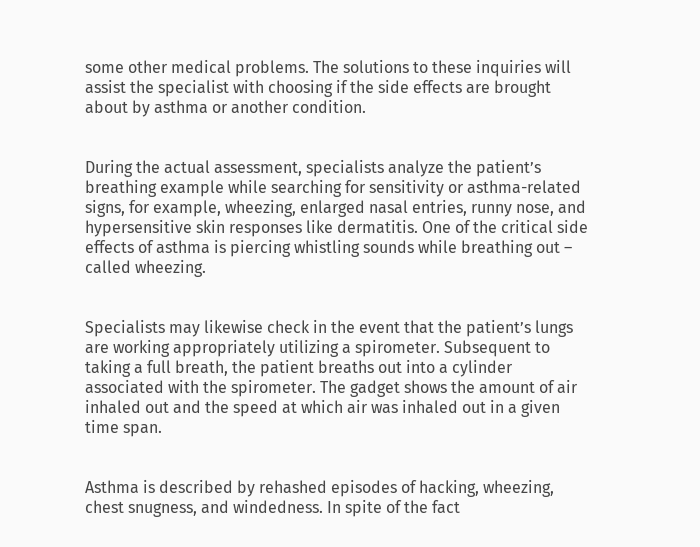some other medical problems. The solutions to these inquiries will assist the specialist with choosing if the side effects are brought about by asthma or another condition.


During the actual assessment, specialists analyze the patient’s breathing example while searching for sensitivity or asthma-related signs, for example, wheezing, enlarged nasal entries, runny nose, and hypersensitive skin responses like dermatitis. One of the critical side effects of asthma is piercing whistling sounds while breathing out – called wheezing.


Specialists may likewise check in the event that the patient’s lungs are working appropriately utilizing a spirometer. Subsequent to taking a full breath, the patient breaths out into a cylinder associated with the spirometer. The gadget shows the amount of air inhaled out and the speed at which air was inhaled out in a given time span.


Asthma is described by rehashed episodes of hacking, wheezing, chest snugness, and windedness. In spite of the fact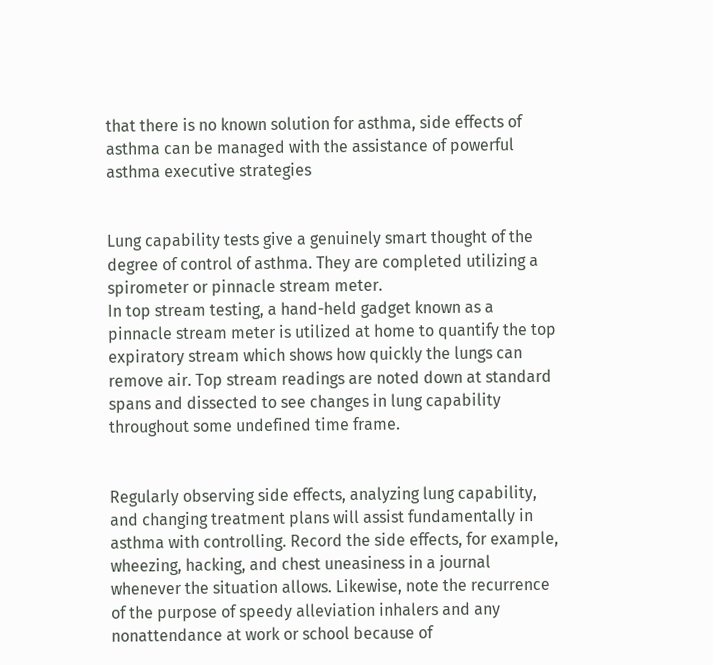that there is no known solution for asthma, side effects of asthma can be managed with the assistance of powerful asthma executive strategies


Lung capability tests give a genuinely smart thought of the degree of control of asthma. They are completed utilizing a spirometer or pinnacle stream meter.
In top stream testing, a hand-held gadget known as a pinnacle stream meter is utilized at home to quantify the top expiratory stream which shows how quickly the lungs can remove air. Top stream readings are noted down at standard spans and dissected to see changes in lung capability throughout some undefined time frame.


Regularly observing side effects, analyzing lung capability, and changing treatment plans will assist fundamentally in asthma with controlling. Record the side effects, for example, wheezing, hacking, and chest uneasiness in a journal whenever the situation allows. Likewise, note the recurrence of the purpose of speedy alleviation inhalers and any nonattendance at work or school because of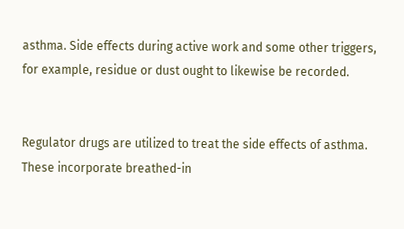asthma. Side effects during active work and some other triggers, for example, residue or dust ought to likewise be recorded.


Regulator drugs are utilized to treat the side effects of asthma. These incorporate breathed-in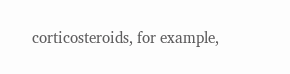corticosteroids, for example,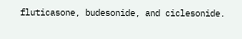fluticasone, budesonide, and ciclesonide.